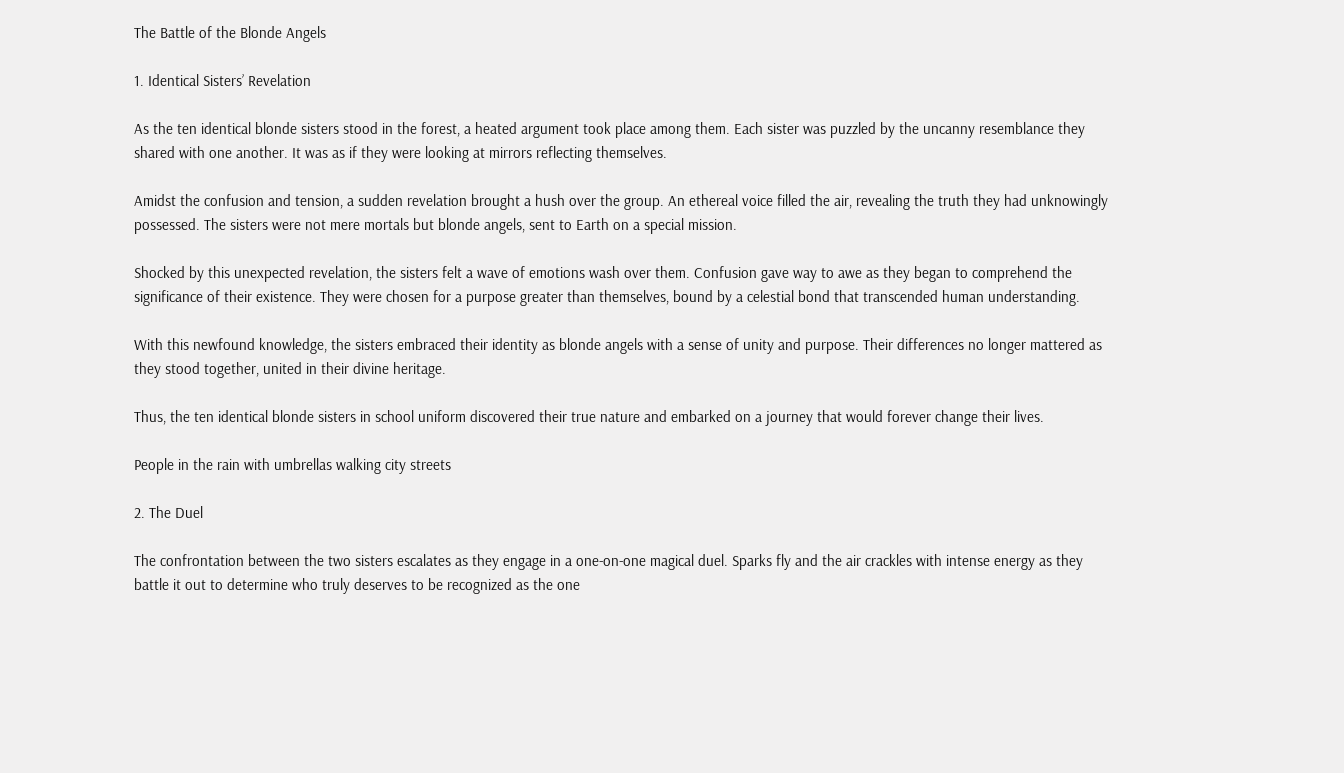The Battle of the Blonde Angels

1. Identical Sisters’ Revelation

As the ten identical blonde sisters stood in the forest, a heated argument took place among them. Each sister was puzzled by the uncanny resemblance they shared with one another. It was as if they were looking at mirrors reflecting themselves.

Amidst the confusion and tension, a sudden revelation brought a hush over the group. An ethereal voice filled the air, revealing the truth they had unknowingly possessed. The sisters were not mere mortals but blonde angels, sent to Earth on a special mission.

Shocked by this unexpected revelation, the sisters felt a wave of emotions wash over them. Confusion gave way to awe as they began to comprehend the significance of their existence. They were chosen for a purpose greater than themselves, bound by a celestial bond that transcended human understanding.

With this newfound knowledge, the sisters embraced their identity as blonde angels with a sense of unity and purpose. Their differences no longer mattered as they stood together, united in their divine heritage.

Thus, the ten identical blonde sisters in school uniform discovered their true nature and embarked on a journey that would forever change their lives.

People in the rain with umbrellas walking city streets

2. The Duel

The confrontation between the two sisters escalates as they engage in a one-on-one magical duel. Sparks fly and the air crackles with intense energy as they battle it out to determine who truly deserves to be recognized as the one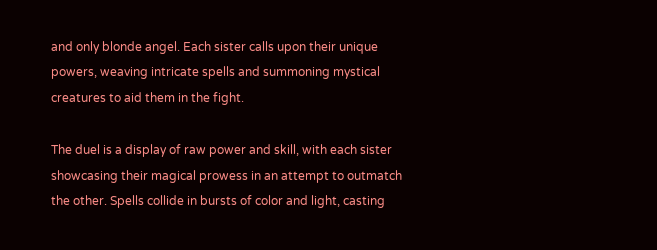and only blonde angel. Each sister calls upon their unique powers, weaving intricate spells and summoning mystical creatures to aid them in the fight.

The duel is a display of raw power and skill, with each sister showcasing their magical prowess in an attempt to outmatch the other. Spells collide in bursts of color and light, casting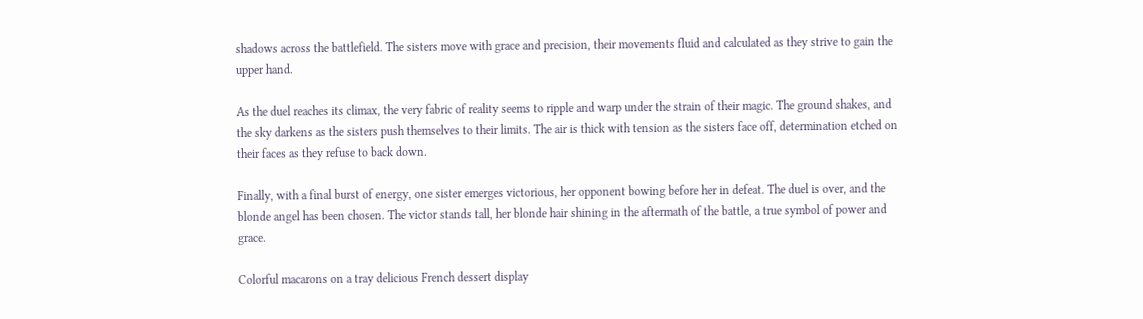shadows across the battlefield. The sisters move with grace and precision, their movements fluid and calculated as they strive to gain the upper hand.

As the duel reaches its climax, the very fabric of reality seems to ripple and warp under the strain of their magic. The ground shakes, and the sky darkens as the sisters push themselves to their limits. The air is thick with tension as the sisters face off, determination etched on their faces as they refuse to back down.

Finally, with a final burst of energy, one sister emerges victorious, her opponent bowing before her in defeat. The duel is over, and the blonde angel has been chosen. The victor stands tall, her blonde hair shining in the aftermath of the battle, a true symbol of power and grace.

Colorful macarons on a tray delicious French dessert display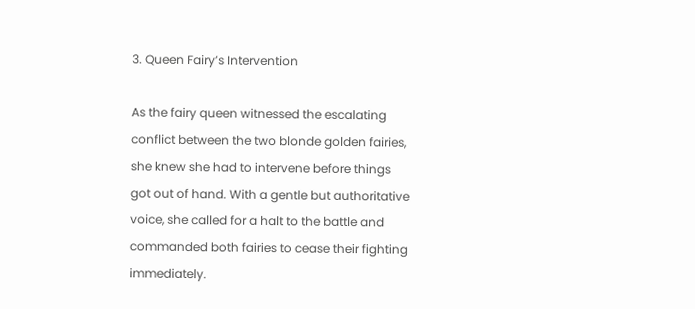3. Queen Fairy’s Intervention

As the fairy queen witnessed the escalating conflict between the two blonde golden fairies, she knew she had to intervene before things got out of hand. With a gentle but authoritative voice, she called for a halt to the battle and commanded both fairies to cease their fighting immediately.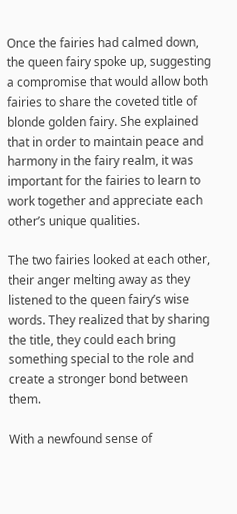Once the fairies had calmed down, the queen fairy spoke up, suggesting a compromise that would allow both fairies to share the coveted title of blonde golden fairy. She explained that in order to maintain peace and harmony in the fairy realm, it was important for the fairies to learn to work together and appreciate each other’s unique qualities.

The two fairies looked at each other, their anger melting away as they listened to the queen fairy’s wise words. They realized that by sharing the title, they could each bring something special to the role and create a stronger bond between them.

With a newfound sense of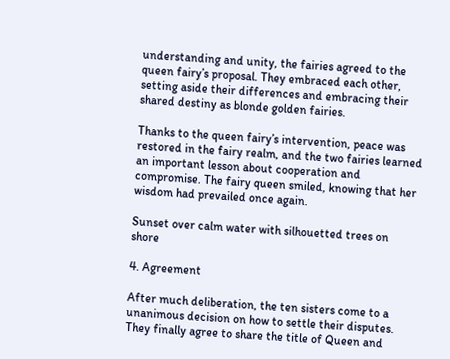understanding and unity, the fairies agreed to the queen fairy’s proposal. They embraced each other, setting aside their differences and embracing their shared destiny as blonde golden fairies.

Thanks to the queen fairy’s intervention, peace was restored in the fairy realm, and the two fairies learned an important lesson about cooperation and compromise. The fairy queen smiled, knowing that her wisdom had prevailed once again.

Sunset over calm water with silhouetted trees on shore

4. Agreement

After much deliberation, the ten sisters come to a unanimous decision on how to settle their disputes. They finally agree to share the title of Queen and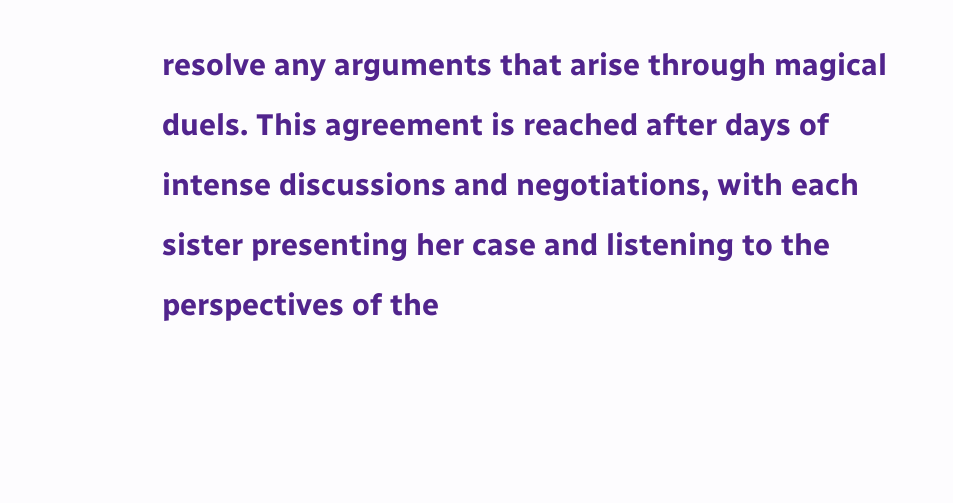resolve any arguments that arise through magical duels. This agreement is reached after days of intense discussions and negotiations, with each sister presenting her case and listening to the perspectives of the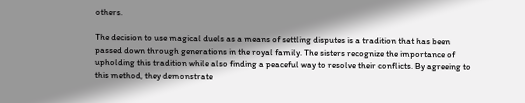others.

The decision to use magical duels as a means of settling disputes is a tradition that has been passed down through generations in the royal family. The sisters recognize the importance of upholding this tradition while also finding a peaceful way to resolve their conflicts. By agreeing to this method, they demonstrate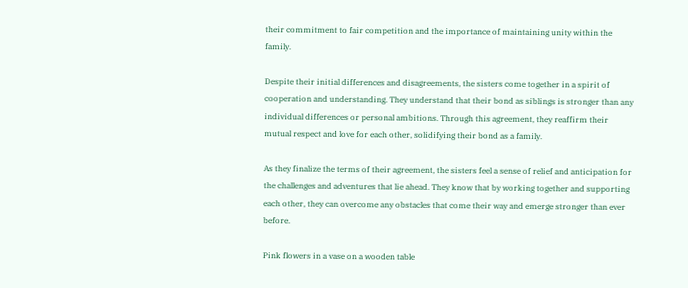their commitment to fair competition and the importance of maintaining unity within the family.

Despite their initial differences and disagreements, the sisters come together in a spirit of cooperation and understanding. They understand that their bond as siblings is stronger than any individual differences or personal ambitions. Through this agreement, they reaffirm their mutual respect and love for each other, solidifying their bond as a family.

As they finalize the terms of their agreement, the sisters feel a sense of relief and anticipation for the challenges and adventures that lie ahead. They know that by working together and supporting each other, they can overcome any obstacles that come their way and emerge stronger than ever before.

Pink flowers in a vase on a wooden table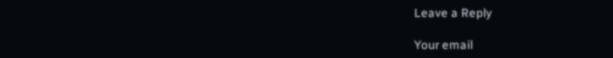Leave a Reply

Your email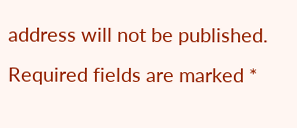address will not be published. Required fields are marked *